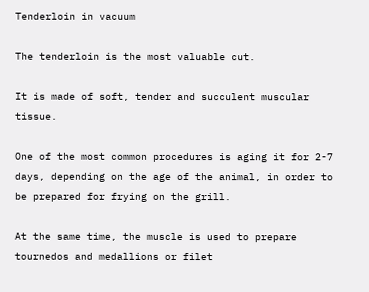Tenderloin in vacuum

The tenderloin is the most valuable cut.

It is made of soft, tender and succulent muscular tissue.

One of the most common procedures is aging it for 2-7 days, depending on the age of the animal, in order to be prepared for frying on the grill.

At the same time, the muscle is used to prepare tournedos and medallions or filet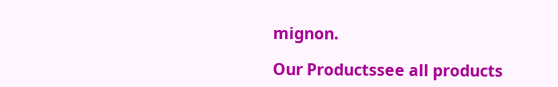mignon.

Our Productssee all products